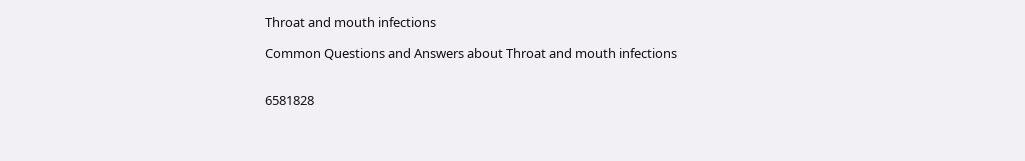Throat and mouth infections

Common Questions and Answers about Throat and mouth infections


6581828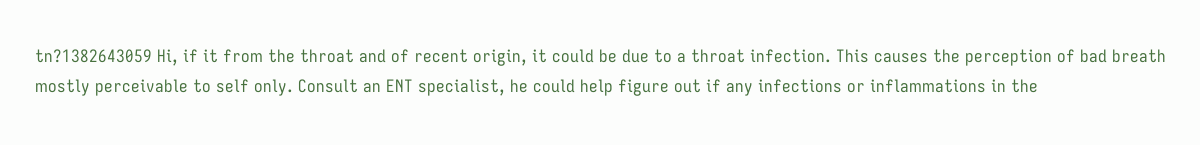tn?1382643059 Hi, if it from the throat and of recent origin, it could be due to a throat infection. This causes the perception of bad breath mostly perceivable to self only. Consult an ENT specialist, he could help figure out if any infections or inflammations in the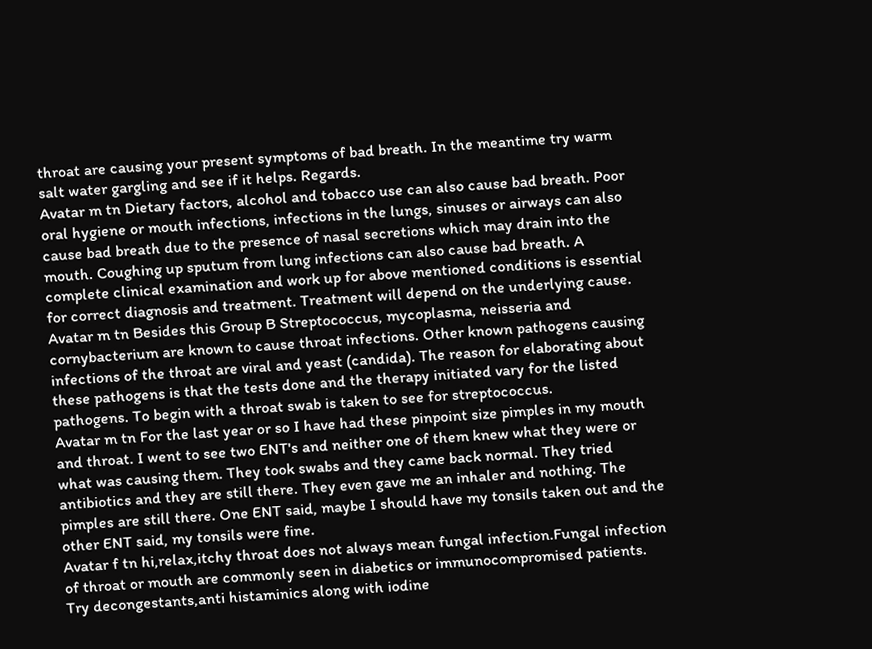throat are causing your present symptoms of bad breath. In the meantime try warm salt water gargling and see if it helps. Regards.
Avatar m tn Dietary factors, alcohol and tobacco use can also cause bad breath. Poor oral hygiene or mouth infections, infections in the lungs, sinuses or airways can also cause bad breath due to the presence of nasal secretions which may drain into the mouth. Coughing up sputum from lung infections can also cause bad breath. A complete clinical examination and work up for above mentioned conditions is essential for correct diagnosis and treatment. Treatment will depend on the underlying cause.
Avatar m tn Besides this Group B Streptococcus, mycoplasma, neisseria and cornybacterium are known to cause throat infections. Other known pathogens causing infections of the throat are viral and yeast (candida). The reason for elaborating about these pathogens is that the tests done and the therapy initiated vary for the listed pathogens. To begin with a throat swab is taken to see for streptococcus.
Avatar m tn For the last year or so I have had these pinpoint size pimples in my mouth and throat. I went to see two ENT's and neither one of them knew what they were or what was causing them. They took swabs and they came back normal. They tried antibiotics and they are still there. They even gave me an inhaler and nothing. The pimples are still there. One ENT said, maybe I should have my tonsils taken out and the other ENT said, my tonsils were fine.
Avatar f tn hi,relax,itchy throat does not always mean fungal infection.Fungal infection of throat or mouth are commonly seen in diabetics or immunocompromised patients. Try decongestants,anti histaminics along with iodine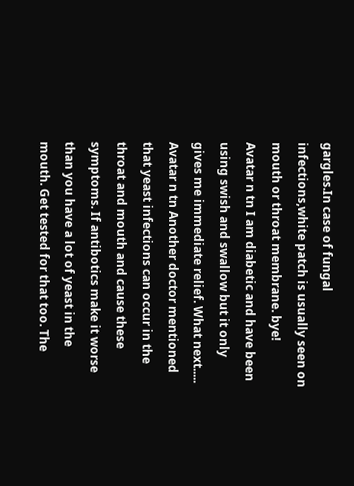gargles.In case of fungal infections,white patch is usually seen on mouth or throat membrane. bye!
Avatar n tn I am diabetic and have been using swish and swallow but it only gives me immediate relief. What next.....
Avatar n tn Another doctor mentioned that yeast infections can occur in the throat and mouth and cause these symptoms. If antibotics make it worse than you have a lot of yeast in the mouth. Get tested for that too. The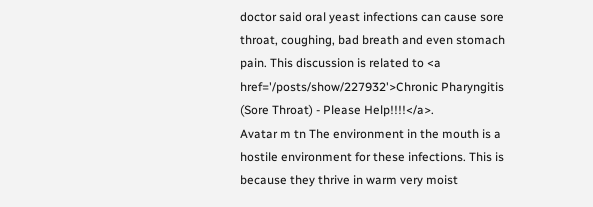doctor said oral yeast infections can cause sore throat, coughing, bad breath and even stomach pain. This discussion is related to <a href='/posts/show/227932'>Chronic Pharyngitis (Sore Throat) - Please Help!!!!</a>.
Avatar m tn The environment in the mouth is a hostile environment for these infections. This is because they thrive in warm very moist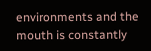environments and the mouth is constantly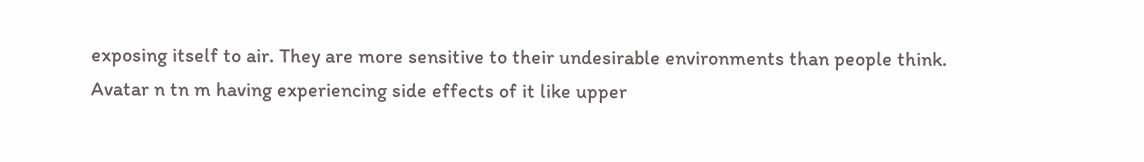exposing itself to air. They are more sensitive to their undesirable environments than people think.
Avatar n tn m having experiencing side effects of it like upper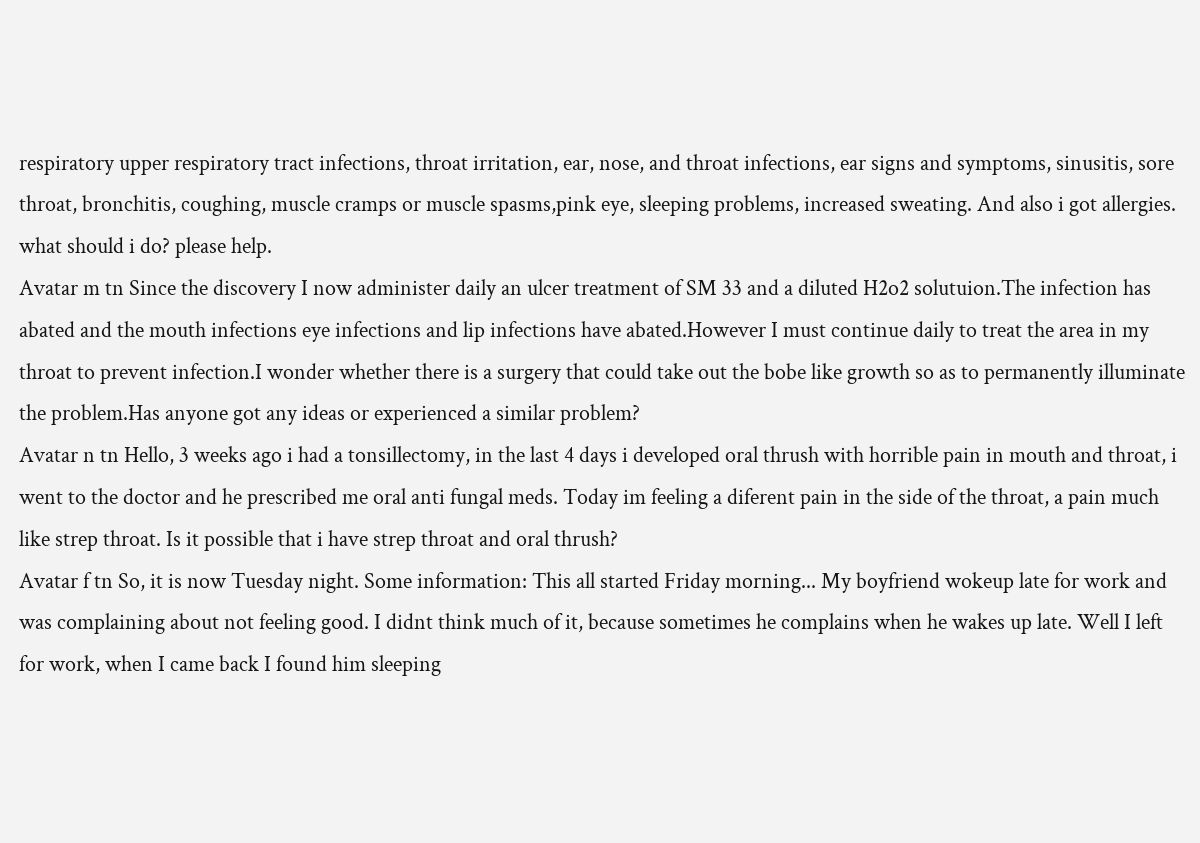respiratory upper respiratory tract infections, throat irritation, ear, nose, and throat infections, ear signs and symptoms, sinusitis, sore throat, bronchitis, coughing, muscle cramps or muscle spasms,pink eye, sleeping problems, increased sweating. And also i got allergies. what should i do? please help.
Avatar m tn Since the discovery I now administer daily an ulcer treatment of SM 33 and a diluted H2o2 solutuion.The infection has abated and the mouth infections eye infections and lip infections have abated.However I must continue daily to treat the area in my throat to prevent infection.I wonder whether there is a surgery that could take out the bobe like growth so as to permanently illuminate the problem.Has anyone got any ideas or experienced a similar problem?
Avatar n tn Hello, 3 weeks ago i had a tonsillectomy, in the last 4 days i developed oral thrush with horrible pain in mouth and throat, i went to the doctor and he prescribed me oral anti fungal meds. Today im feeling a diferent pain in the side of the throat, a pain much like strep throat. Is it possible that i have strep throat and oral thrush?
Avatar f tn So, it is now Tuesday night. Some information: This all started Friday morning... My boyfriend wokeup late for work and was complaining about not feeling good. I didnt think much of it, because sometimes he complains when he wakes up late. Well I left for work, when I came back I found him sleeping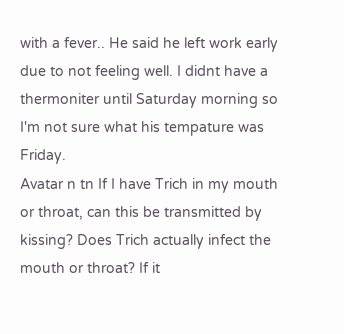with a fever.. He said he left work early due to not feeling well. I didnt have a thermoniter until Saturday morning so I'm not sure what his tempature was Friday.
Avatar n tn If I have Trich in my mouth or throat, can this be transmitted by kissing? Does Trich actually infect the mouth or throat? If it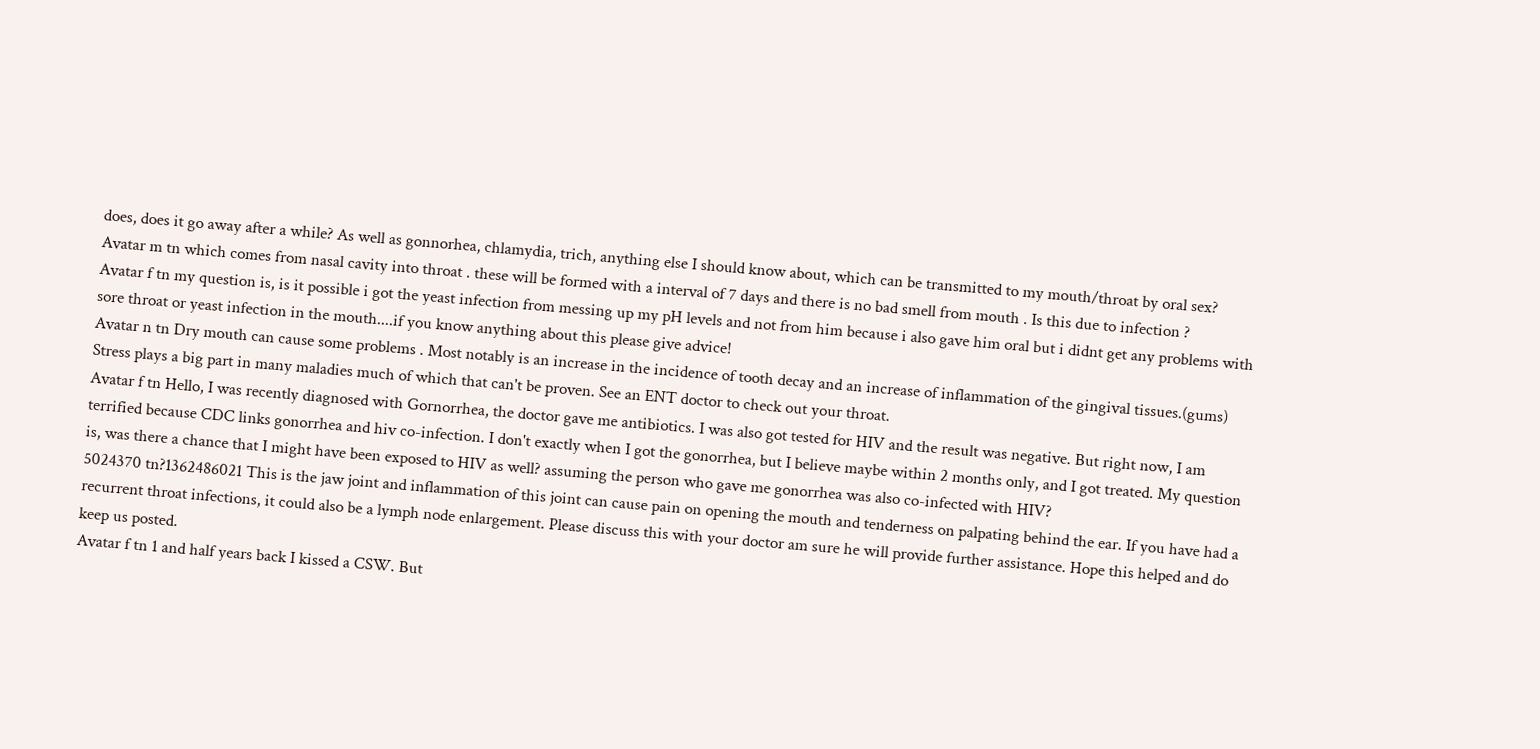does, does it go away after a while? As well as gonnorhea, chlamydia, trich, anything else I should know about, which can be transmitted to my mouth/throat by oral sex?
Avatar m tn which comes from nasal cavity into throat . these will be formed with a interval of 7 days and there is no bad smell from mouth . Is this due to infection ?
Avatar f tn my question is, is it possible i got the yeast infection from messing up my pH levels and not from him because i also gave him oral but i didnt get any problems with sore throat or yeast infection in the mouth....if you know anything about this please give advice!
Avatar n tn Dry mouth can cause some problems . Most notably is an increase in the incidence of tooth decay and an increase of inflammation of the gingival tissues.(gums) Stress plays a big part in many maladies much of which that can't be proven. See an ENT doctor to check out your throat.
Avatar f tn Hello, I was recently diagnosed with Gornorrhea, the doctor gave me antibiotics. I was also got tested for HIV and the result was negative. But right now, I am terrified because CDC links gonorrhea and hiv co-infection. I don't exactly when I got the gonorrhea, but I believe maybe within 2 months only, and I got treated. My question is, was there a chance that I might have been exposed to HIV as well? assuming the person who gave me gonorrhea was also co-infected with HIV?
5024370 tn?1362486021 This is the jaw joint and inflammation of this joint can cause pain on opening the mouth and tenderness on palpating behind the ear. If you have had a recurrent throat infections, it could also be a lymph node enlargement. Please discuss this with your doctor am sure he will provide further assistance. Hope this helped and do keep us posted.
Avatar f tn 1 and half years back I kissed a CSW. But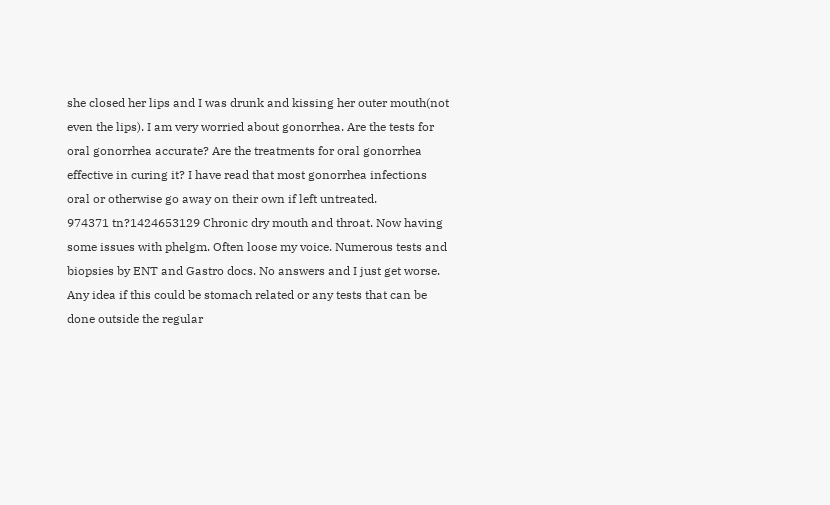she closed her lips and I was drunk and kissing her outer mouth(not even the lips). I am very worried about gonorrhea. Are the tests for oral gonorrhea accurate? Are the treatments for oral gonorrhea effective in curing it? I have read that most gonorrhea infections oral or otherwise go away on their own if left untreated.
974371 tn?1424653129 Chronic dry mouth and throat. Now having some issues with phelgm. Often loose my voice. Numerous tests and biopsies by ENT and Gastro docs. No answers and I just get worse. Any idea if this could be stomach related or any tests that can be done outside the regular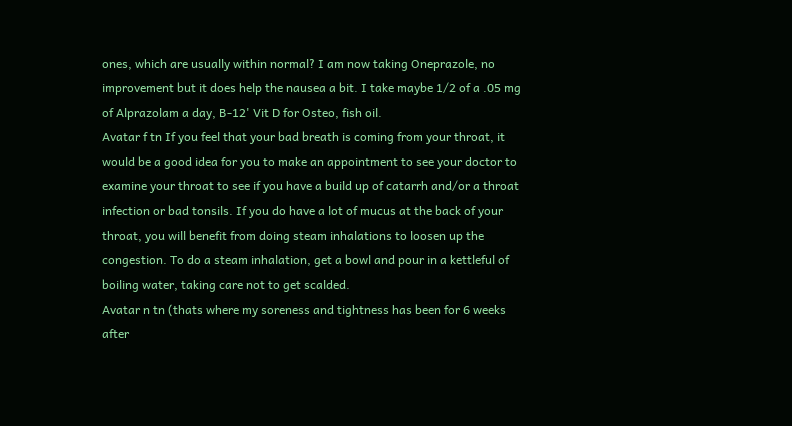ones, which are usually within normal? I am now taking Oneprazole, no improvement but it does help the nausea a bit. I take maybe 1/2 of a .05 mg of Alprazolam a day, B-12' Vit D for Osteo, fish oil.
Avatar f tn If you feel that your bad breath is coming from your throat, it would be a good idea for you to make an appointment to see your doctor to examine your throat to see if you have a build up of catarrh and/or a throat infection or bad tonsils. If you do have a lot of mucus at the back of your throat, you will benefit from doing steam inhalations to loosen up the congestion. To do a steam inhalation, get a bowl and pour in a kettleful of boiling water, taking care not to get scalded.
Avatar n tn (thats where my soreness and tightness has been for 6 weeks after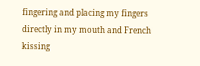fingering and placing my fingers directly in my mouth and French kissing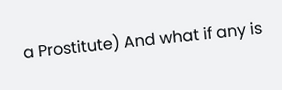a Prostitute) And what if any is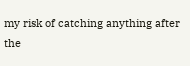my risk of catching anything after the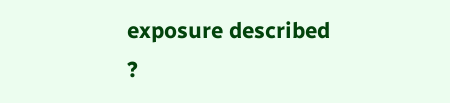exposure described ?